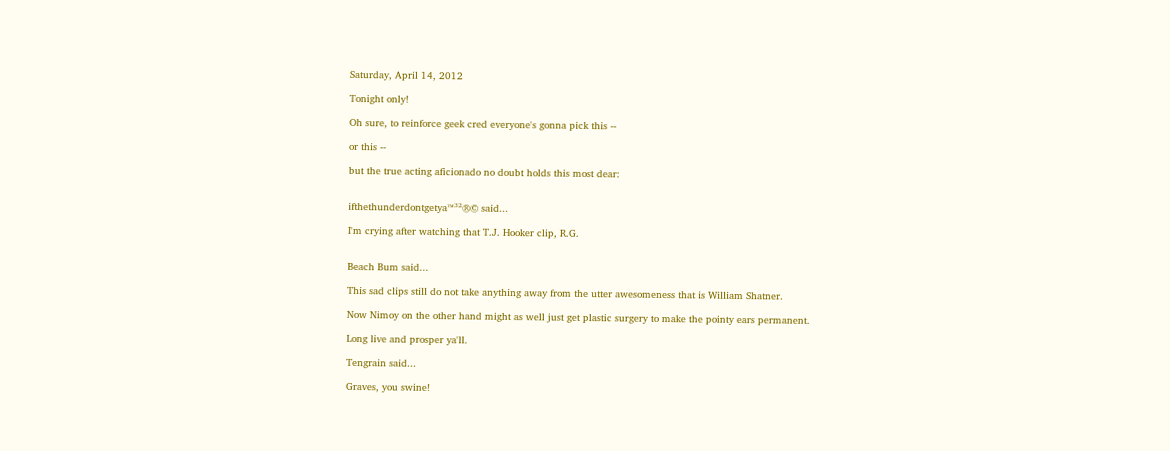Saturday, April 14, 2012

Tonight only!

Oh sure, to reinforce geek cred everyone's gonna pick this --

or this --

but the true acting aficionado no doubt holds this most dear:


ifthethunderdontgetya™³²®© said...

I'm crying after watching that T.J. Hooker clip, R.G.


Beach Bum said...

This sad clips still do not take anything away from the utter awesomeness that is William Shatner.

Now Nimoy on the other hand might as well just get plastic surgery to make the pointy ears permanent.

Long live and prosper ya'll.

Tengrain said...

Graves, you swine!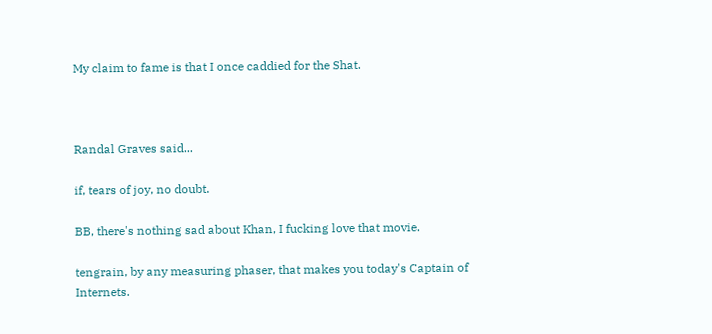My claim to fame is that I once caddied for the Shat.



Randal Graves said...

if, tears of joy, no doubt.

BB, there's nothing sad about Khan, I fucking love that movie.

tengrain, by any measuring phaser, that makes you today's Captain of Internets.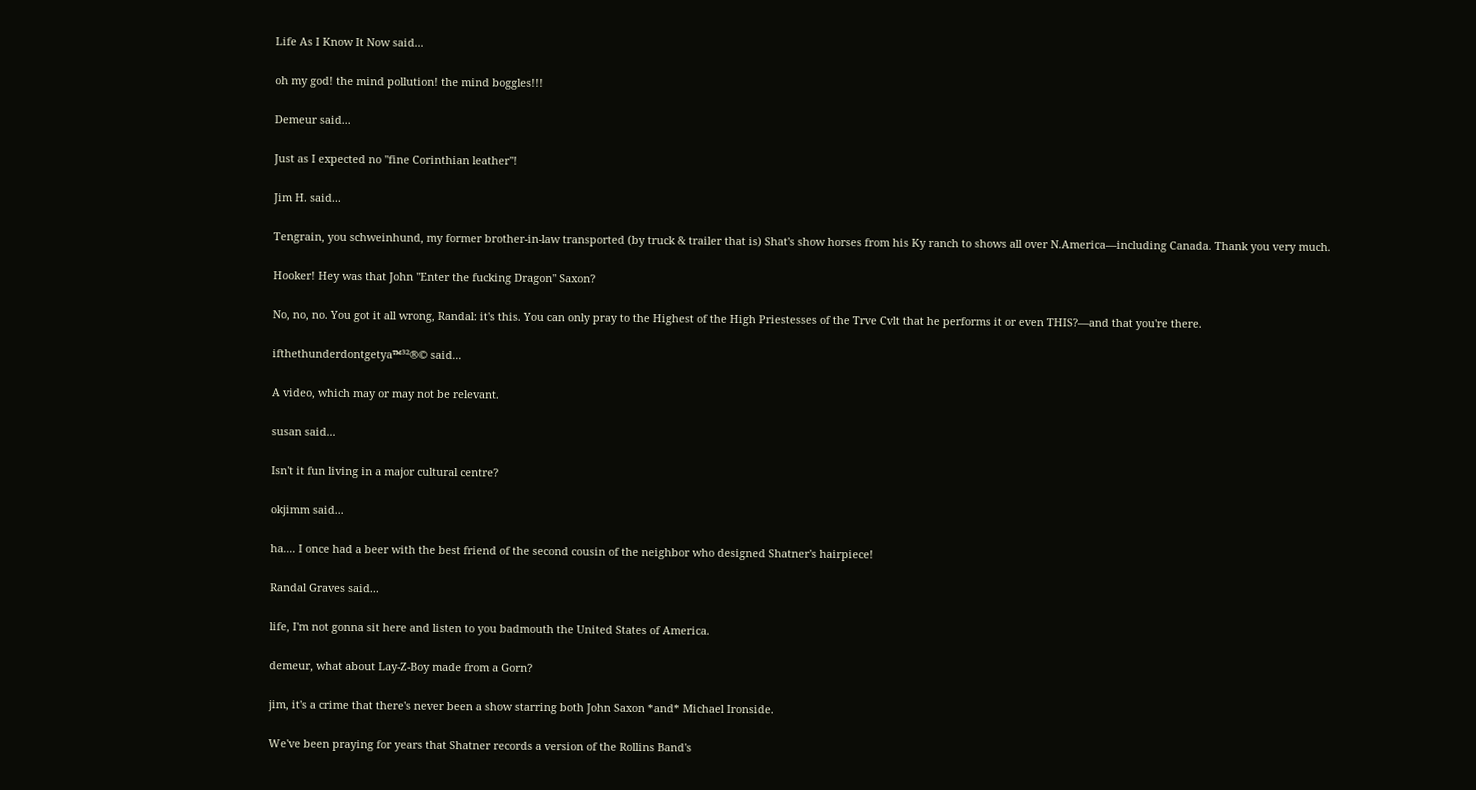Life As I Know It Now said...

oh my god! the mind pollution! the mind boggles!!!

Demeur said...

Just as I expected no "fine Corinthian leather"!

Jim H. said...

Tengrain, you schweinhund, my former brother-in-law transported (by truck & trailer that is) Shat's show horses from his Ky ranch to shows all over N.America—including Canada. Thank you very much.

Hooker! Hey was that John "Enter the fucking Dragon" Saxon?

No, no, no. You got it all wrong, Randal: it's this. You can only pray to the Highest of the High Priestesses of the Trve Cvlt that he performs it or even THIS?—and that you're there.

ifthethunderdontgetya™³²®© said...

A video, which may or may not be relevant.

susan said...

Isn't it fun living in a major cultural centre?

okjimm said...

ha.... I once had a beer with the best friend of the second cousin of the neighbor who designed Shatner's hairpiece!

Randal Graves said...

life, I'm not gonna sit here and listen to you badmouth the United States of America.

demeur, what about Lay-Z-Boy made from a Gorn?

jim, it's a crime that there's never been a show starring both John Saxon *and* Michael Ironside.

We've been praying for years that Shatner records a version of the Rollins Band's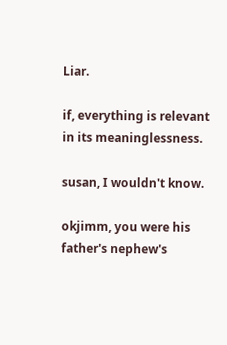Liar.

if, everything is relevant in its meaninglessness.

susan, I wouldn't know.

okjimm, you were his father's nephew's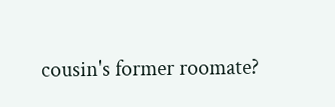cousin's former roomate?